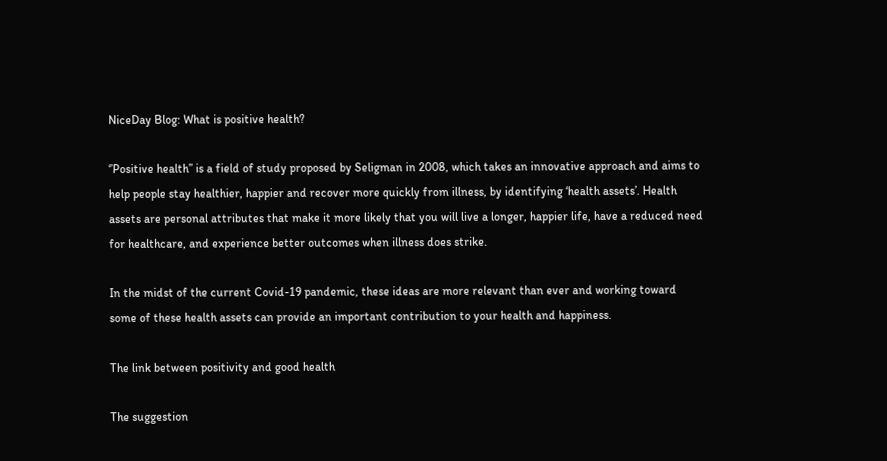NiceDay Blog: What is positive health?

‘’Positive health’’ is a field of study proposed by Seligman in 2008, which takes an innovative approach and aims to help people stay healthier, happier and recover more quickly from illness, by identifying ‘health assets’. Health assets are personal attributes that make it more likely that you will live a longer, happier life, have a reduced need for healthcare, and experience better outcomes when illness does strike.

In the midst of the current Covid-19 pandemic, these ideas are more relevant than ever and working toward some of these health assets can provide an important contribution to your health and happiness.

The link between positivity and good health

The suggestion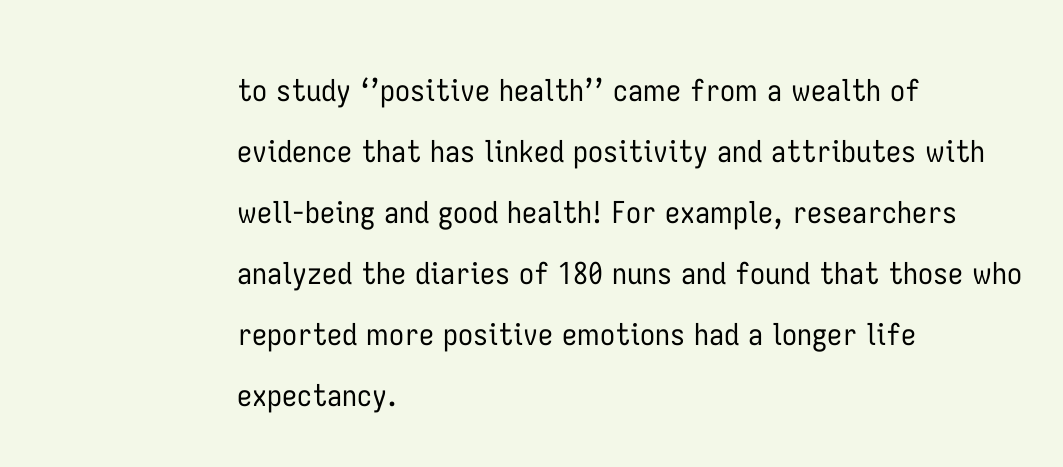to study ‘’positive health’’ came from a wealth of evidence that has linked positivity and attributes with well-being and good health! For example, researchers analyzed the diaries of 180 nuns and found that those who reported more positive emotions had a longer life expectancy.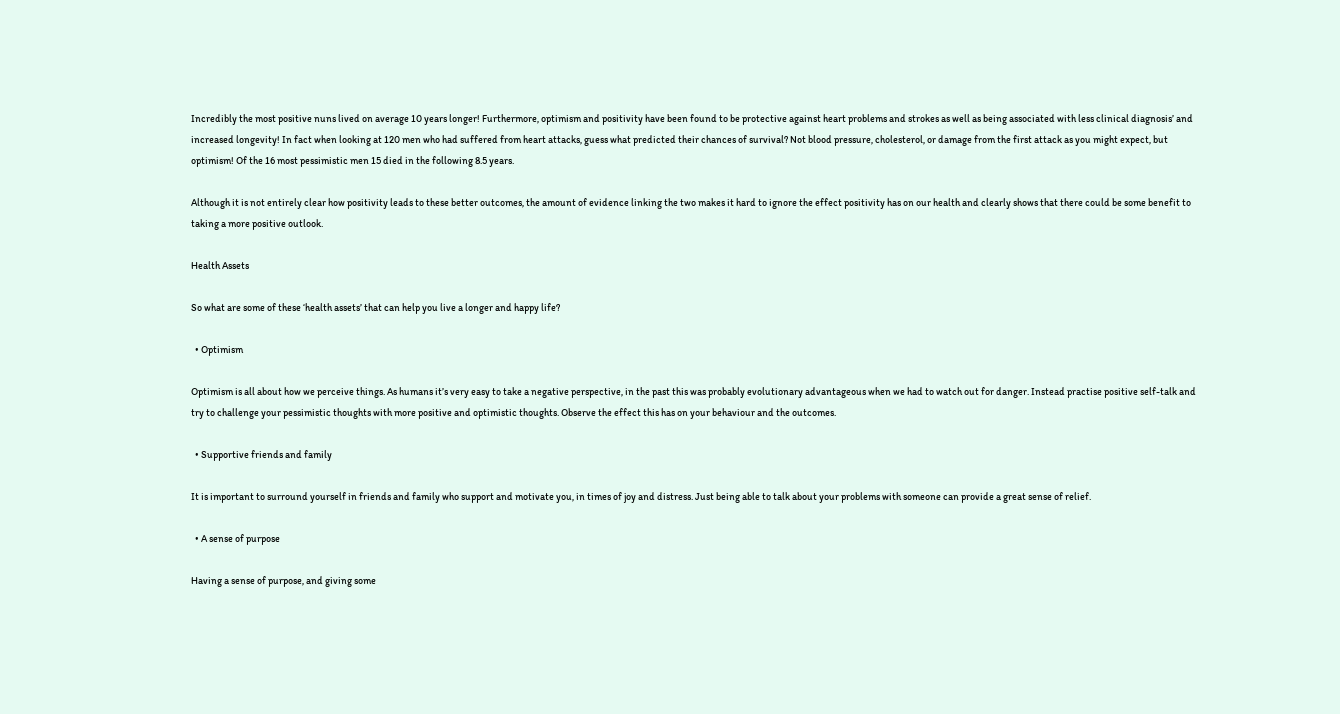Incredibly the most positive nuns lived on average 10 years longer! Furthermore, optimism and positivity have been found to be protective against heart problems and strokes as well as being associated with less clinical diagnosis’ and increased longevity! In fact when looking at 120 men who had suffered from heart attacks, guess what predicted their chances of survival? Not blood pressure, cholesterol, or damage from the first attack as you might expect, but optimism! Of the 16 most pessimistic men 15 died in the following 8.5 years.

Although it is not entirely clear how positivity leads to these better outcomes, the amount of evidence linking the two makes it hard to ignore the effect positivity has on our health and clearly shows that there could be some benefit to taking a more positive outlook.

Health Assets

So what are some of these ‘health assets’ that can help you live a longer and happy life?

  • Optimism

Optimism is all about how we perceive things. As humans it’s very easy to take a negative perspective, in the past this was probably evolutionary advantageous when we had to watch out for danger. Instead practise positive self-talk and try to challenge your pessimistic thoughts with more positive and optimistic thoughts. Observe the effect this has on your behaviour and the outcomes.

  • Supportive friends and family

It is important to surround yourself in friends and family who support and motivate you, in times of joy and distress. Just being able to talk about your problems with someone can provide a great sense of relief.

  • A sense of purpose

Having a sense of purpose, and giving some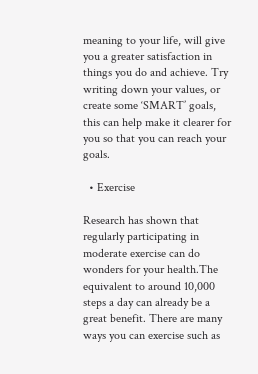meaning to your life, will give you a greater satisfaction in things you do and achieve. Try writing down your values, or create some ‘SMART’ goals, this can help make it clearer for you so that you can reach your goals.

  • Exercise

Research has shown that regularly participating in moderate exercise can do wonders for your health.The equivalent to around 10,000 steps a day can already be a great benefit. There are many ways you can exercise such as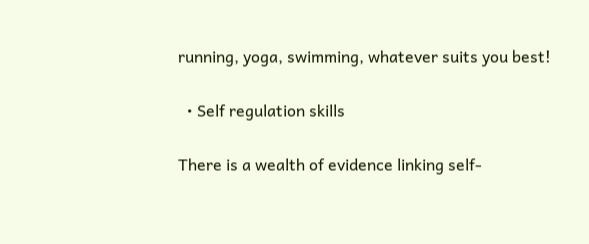running, yoga, swimming, whatever suits you best!

  • Self regulation skills

There is a wealth of evidence linking self-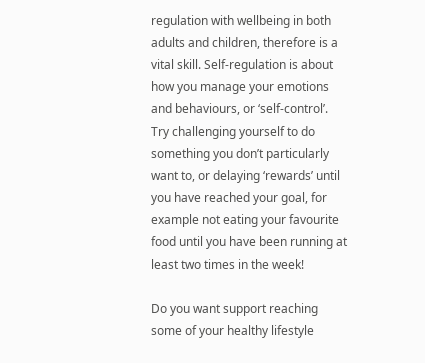regulation with wellbeing in both adults and children, therefore is a vital skill. Self-regulation is about how you manage your emotions and behaviours, or ‘self-control’. Try challenging yourself to do something you don’t particularly want to, or delaying ‘rewards’ until you have reached your goal, for example not eating your favourite food until you have been running at least two times in the week!

Do you want support reaching some of your healthy lifestyle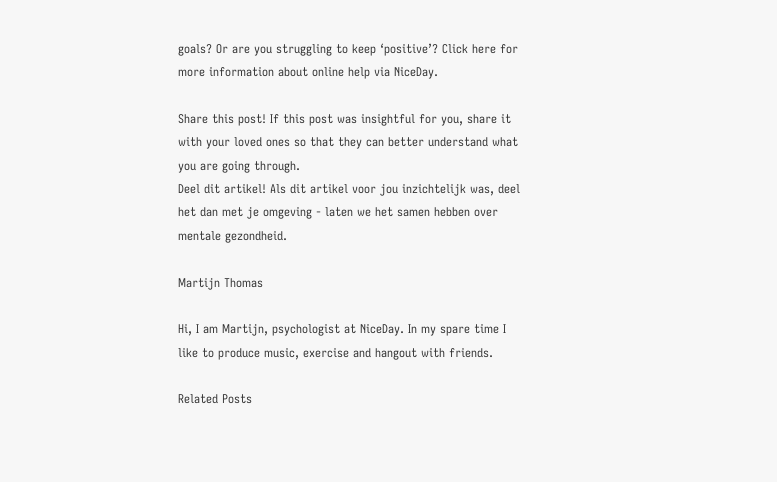goals? Or are you struggling to keep ‘positive’? Click here for more information about online help via NiceDay.

Share this post! If this post was insightful for you, share it with your loved ones so that they can better understand what you are going through.
Deel dit artikel! Als dit artikel voor jou inzichtelijk was, deel het dan met je omgeving - laten we het samen hebben over mentale gezondheid.

Martijn Thomas

Hi, I am Martijn, psychologist at NiceDay. In my spare time I like to produce music, exercise and hangout with friends.

Related Posts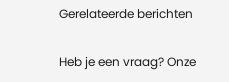Gerelateerde berichten

Heb je een vraag? Onze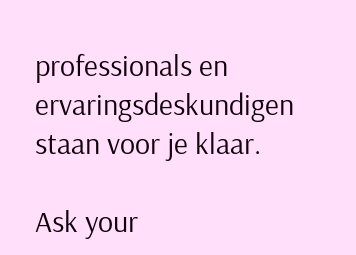professionals en ervaringsdeskundigen staan voor je klaar.

Ask your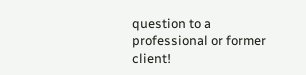question to a professional or former client!